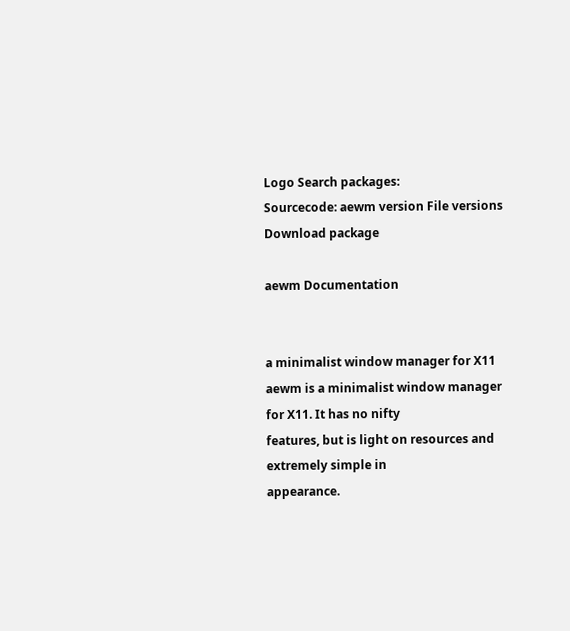Logo Search packages:
Sourcecode: aewm version File versions  Download package

aewm Documentation


a minimalist window manager for X11
aewm is a minimalist window manager for X11. It has no nifty
features, but is light on resources and extremely simple in
appearance.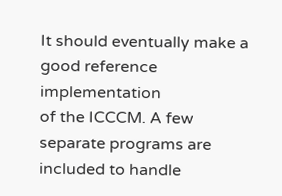It should eventually make a good reference implementation
of the ICCCM. A few separate programs are included to handle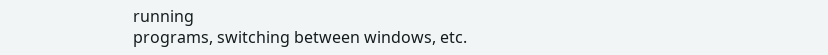running
programs, switching between windows, etc.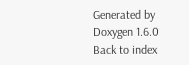Generated by  Doxygen 1.6.0   Back to index